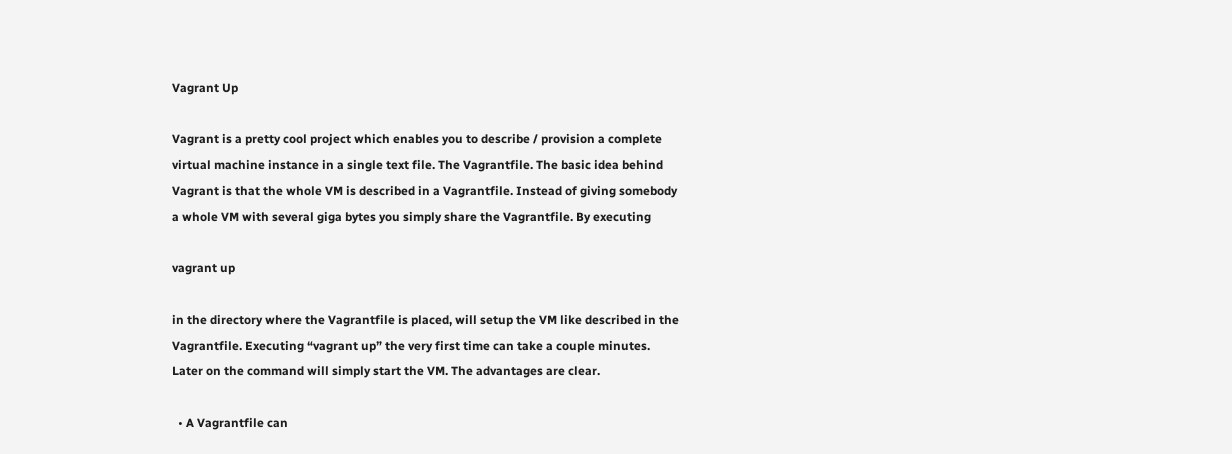Vagrant Up

Vagrant is a pretty cool project which enables you to describe / provision a complete virtual machine instance in a single text file. The Vagrantfile. The basic idea behind Vagrant is that the whole VM is described in a Vagrantfile. Instead of giving somebody a whole VM with several giga bytes you simply share the Vagrantfile. By executing

vagrant up

in the directory where the Vagrantfile is placed, will setup the VM like described in the Vagrantfile. Executing “vagrant up” the very first time can take a couple minutes. Later on the command will simply start the VM. The advantages are clear.

  • A Vagrantfile can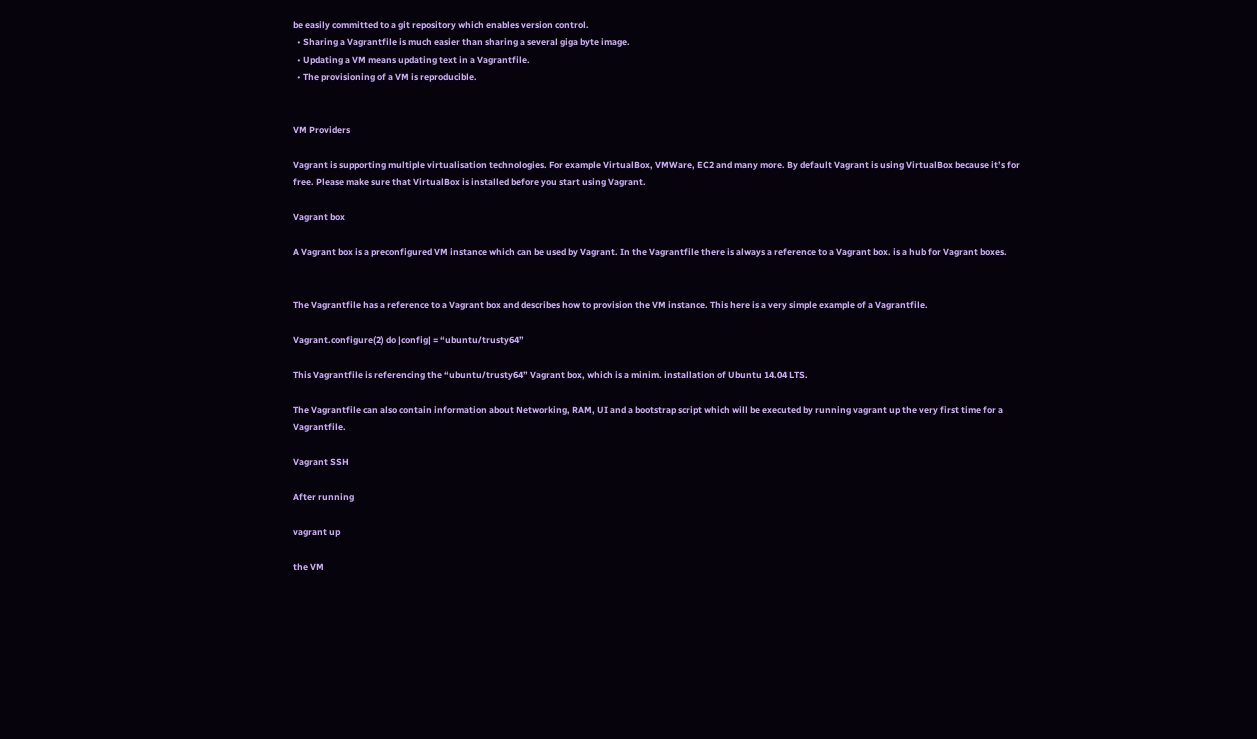be easily committed to a git repository which enables version control.
  • Sharing a Vagrantfile is much easier than sharing a several giga byte image.
  • Updating a VM means updating text in a Vagrantfile.
  • The provisioning of a VM is reproducible.


VM Providers

Vagrant is supporting multiple virtualisation technologies. For example VirtualBox, VMWare, EC2 and many more. By default Vagrant is using VirtualBox because it’s for free. Please make sure that VirtualBox is installed before you start using Vagrant.

Vagrant box

A Vagrant box is a preconfigured VM instance which can be used by Vagrant. In the Vagrantfile there is always a reference to a Vagrant box. is a hub for Vagrant boxes.


The Vagrantfile has a reference to a Vagrant box and describes how to provision the VM instance. This here is a very simple example of a Vagrantfile.

Vagrant.configure(2) do |config| = “ubuntu/trusty64”

This Vagrantfile is referencing the “ubuntu/trusty64” Vagrant box, which is a minim. installation of Ubuntu 14.04 LTS.

The Vagrantfile can also contain information about Networking, RAM, UI and a bootstrap script which will be executed by running vagrant up the very first time for a Vagrantfile.

Vagrant SSH

After running

vagrant up

the VM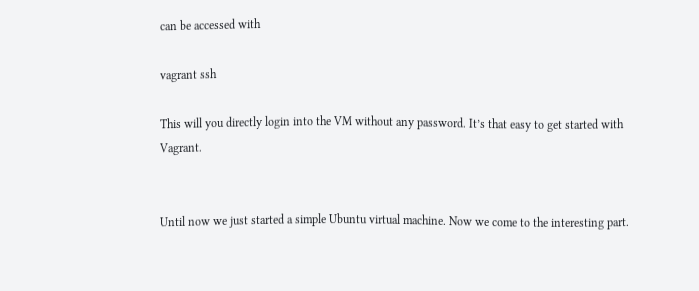can be accessed with

vagrant ssh

This will you directly login into the VM without any password. It’s that easy to get started with Vagrant.


Until now we just started a simple Ubuntu virtual machine. Now we come to the interesting part.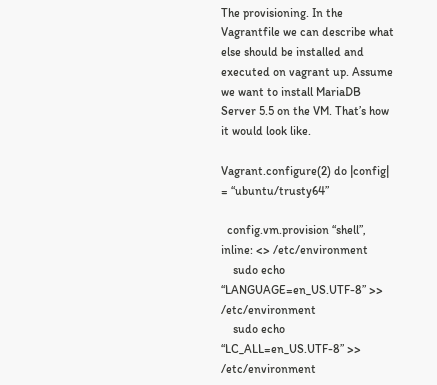The provisioning. In the Vagrantfile we can describe what else should be installed and executed on vagrant up. Assume we want to install MariaDB Server 5.5 on the VM. That’s how it would look like.

Vagrant.configure(2) do |config| = “ubuntu/trusty64”

  config.vm.provision “shell”, inline: <> /etc/environment
    sudo echo “LANGUAGE=en_US.UTF-8” >> /etc/environment
    sudo echo “LC_ALL=en_US.UTF-8” >> /etc/environment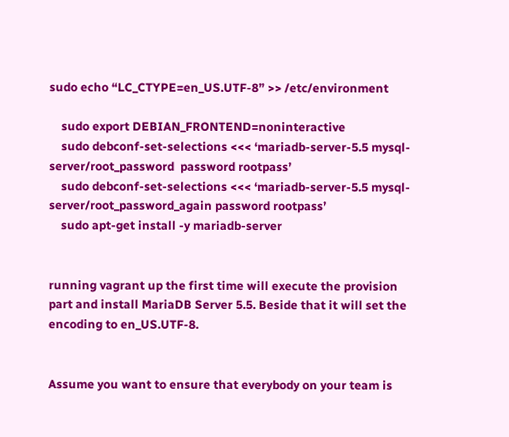sudo echo “LC_CTYPE=en_US.UTF-8” >> /etc/environment

    sudo export DEBIAN_FRONTEND=noninteractive
    sudo debconf-set-selections <<< ‘mariadb-server-5.5 mysql-server/root_password  password rootpass’
    sudo debconf-set-selections <<< ‘mariadb-server-5.5 mysql-server/root_password_again password rootpass’
    sudo apt-get install -y mariadb-server


running vagrant up the first time will execute the provision part and install MariaDB Server 5.5. Beside that it will set the encoding to en_US.UTF-8.


Assume you want to ensure that everybody on your team is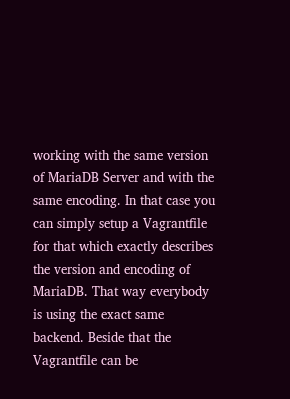working with the same version of MariaDB Server and with the same encoding. In that case you can simply setup a Vagrantfile for that which exactly describes the version and encoding of MariaDB. That way everybody is using the exact same backend. Beside that the Vagrantfile can be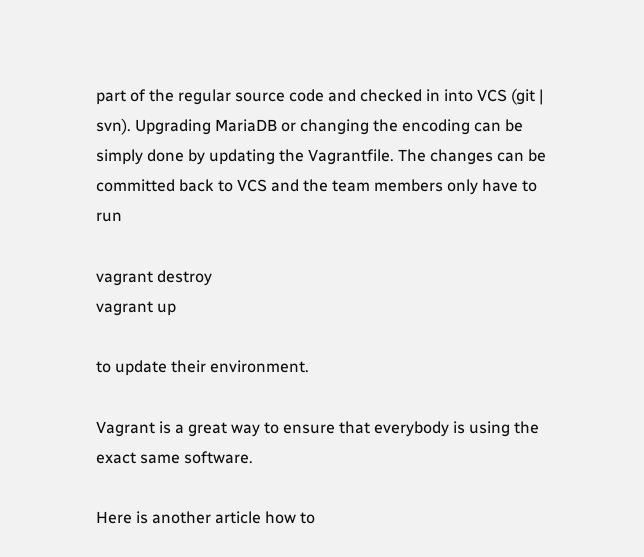part of the regular source code and checked in into VCS (git | svn). Upgrading MariaDB or changing the encoding can be simply done by updating the Vagrantfile. The changes can be committed back to VCS and the team members only have to run

vagrant destroy
vagrant up

to update their environment.

Vagrant is a great way to ensure that everybody is using the exact same software.

Here is another article how to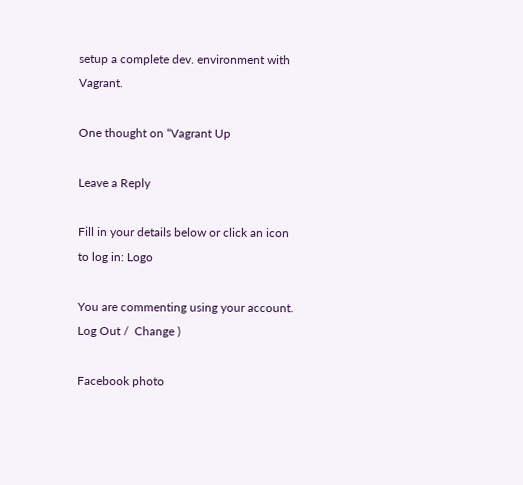setup a complete dev. environment with Vagrant.

One thought on “Vagrant Up

Leave a Reply

Fill in your details below or click an icon to log in: Logo

You are commenting using your account. Log Out /  Change )

Facebook photo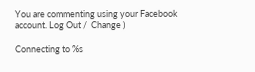You are commenting using your Facebook account. Log Out /  Change )

Connecting to %s